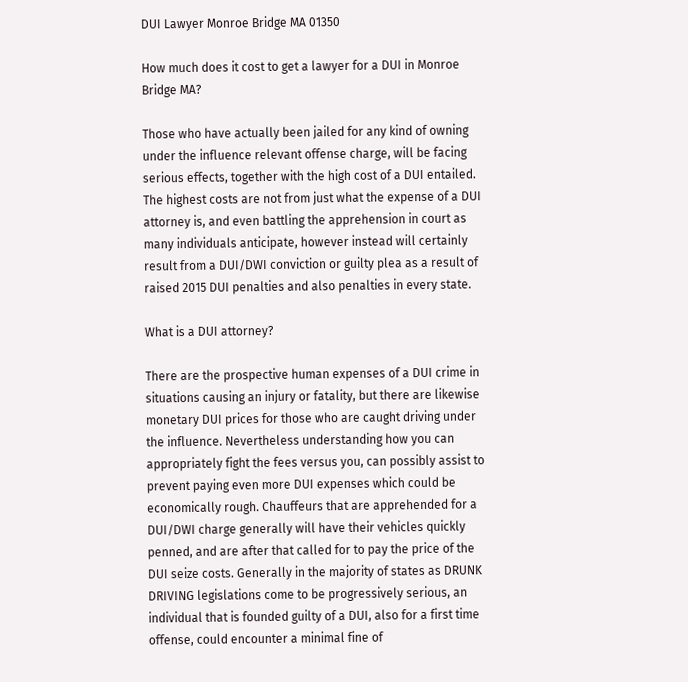DUI Lawyer Monroe Bridge MA 01350

How much does it cost to get a lawyer for a DUI in Monroe Bridge MA?

Those who have actually been jailed for any kind of owning under the influence relevant offense charge, will be facing serious effects, together with the high cost of a DUI entailed. The highest costs are not from just what the expense of a DUI attorney is, and even battling the apprehension in court as many individuals anticipate, however instead will certainly result from a DUI/DWI conviction or guilty plea as a result of raised 2015 DUI penalties and also penalties in every state.

What is a DUI attorney?

There are the prospective human expenses of a DUI crime in situations causing an injury or fatality, but there are likewise monetary DUI prices for those who are caught driving under the influence. Nevertheless understanding how you can appropriately fight the fees versus you, can possibly assist to prevent paying even more DUI expenses which could be economically rough. Chauffeurs that are apprehended for a DUI/DWI charge generally will have their vehicles quickly penned, and are after that called for to pay the price of the DUI seize costs. Generally in the majority of states as DRUNK DRIVING legislations come to be progressively serious, an individual that is founded guilty of a DUI, also for a first time offense, could encounter a minimal fine of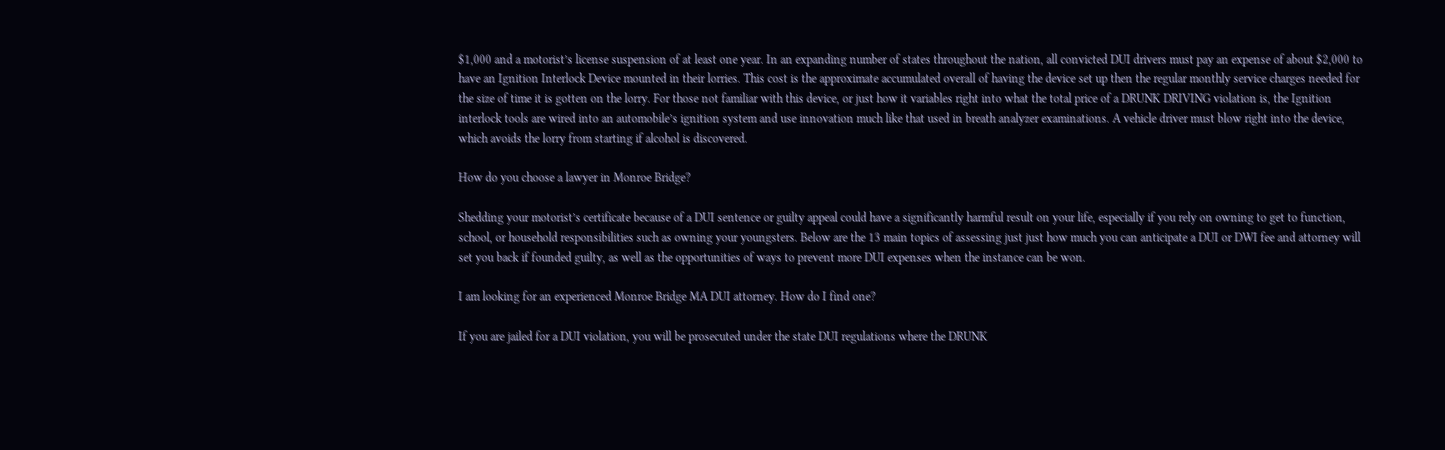$1,000 and a motorist’s license suspension of at least one year. In an expanding number of states throughout the nation, all convicted DUI drivers must pay an expense of about $2,000 to have an Ignition Interlock Device mounted in their lorries. This cost is the approximate accumulated overall of having the device set up then the regular monthly service charges needed for the size of time it is gotten on the lorry. For those not familiar with this device, or just how it variables right into what the total price of a DRUNK DRIVING violation is, the Ignition interlock tools are wired into an automobile’s ignition system and use innovation much like that used in breath analyzer examinations. A vehicle driver must blow right into the device, which avoids the lorry from starting if alcohol is discovered.

How do you choose a lawyer in Monroe Bridge?

Shedding your motorist’s certificate because of a DUI sentence or guilty appeal could have a significantly harmful result on your life, especially if you rely on owning to get to function, school, or household responsibilities such as owning your youngsters. Below are the 13 main topics of assessing just just how much you can anticipate a DUI or DWI fee and attorney will set you back if founded guilty, as well as the opportunities of ways to prevent more DUI expenses when the instance can be won.

I am looking for an experienced Monroe Bridge MA DUI attorney. How do I find one?

If you are jailed for a DUI violation, you will be prosecuted under the state DUI regulations where the DRUNK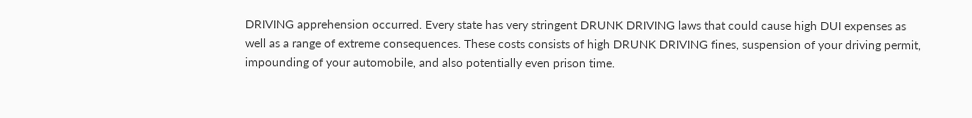DRIVING apprehension occurred. Every state has very stringent DRUNK DRIVING laws that could cause high DUI expenses as well as a range of extreme consequences. These costs consists of high DRUNK DRIVING fines, suspension of your driving permit, impounding of your automobile, and also potentially even prison time.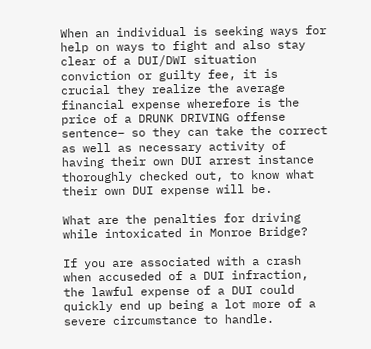When an individual is seeking ways for help on ways to fight and also stay clear of a DUI/DWI situation conviction or guilty fee, it is crucial they realize the average financial expense wherefore is the price of a DRUNK DRIVING offense sentence– so they can take the correct as well as necessary activity of having their own DUI arrest instance thoroughly checked out, to know what their own DUI expense will be.

What are the penalties for driving while intoxicated in Monroe Bridge?

If you are associated with a crash when accuseded of a DUI infraction, the lawful expense of a DUI could quickly end up being a lot more of a severe circumstance to handle.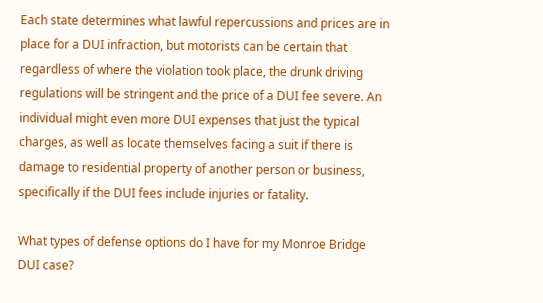Each state determines what lawful repercussions and prices are in place for a DUI infraction, but motorists can be certain that regardless of where the violation took place, the drunk driving regulations will be stringent and the price of a DUI fee severe. An individual might even more DUI expenses that just the typical charges, as well as locate themselves facing a suit if there is damage to residential property of another person or business, specifically if the DUI fees include injuries or fatality.

What types of defense options do I have for my Monroe Bridge DUI case?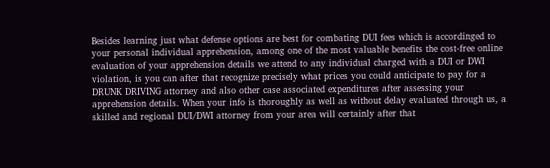Besides learning just what defense options are best for combating DUI fees which is accordinged to your personal individual apprehension, among one of the most valuable benefits the cost-free online evaluation of your apprehension details we attend to any individual charged with a DUI or DWI violation, is you can after that recognize precisely what prices you could anticipate to pay for a DRUNK DRIVING attorney and also other case associated expenditures after assessing your apprehension details. When your info is thoroughly as well as without delay evaluated through us, a skilled and regional DUI/DWI attorney from your area will certainly after that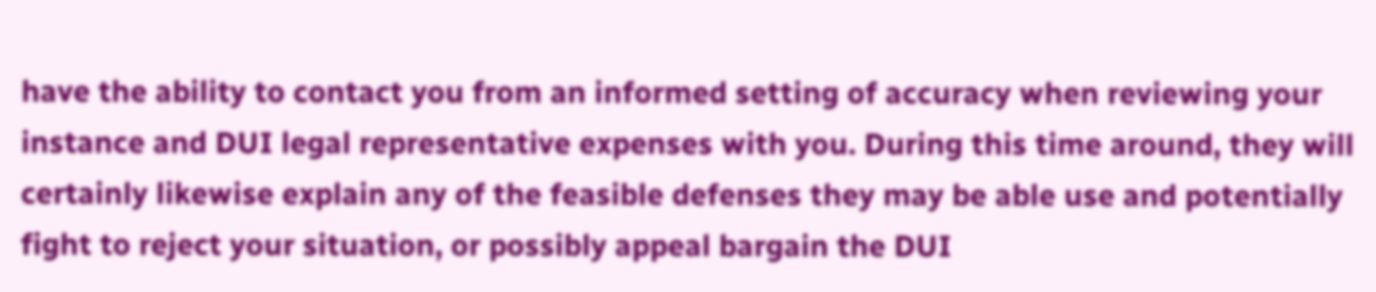have the ability to contact you from an informed setting of accuracy when reviewing your instance and DUI legal representative expenses with you. During this time around, they will certainly likewise explain any of the feasible defenses they may be able use and potentially fight to reject your situation, or possibly appeal bargain the DUI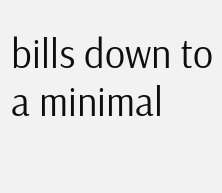bills down to a minimal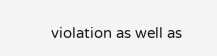violation as well as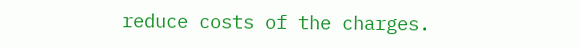reduce costs of the charges.